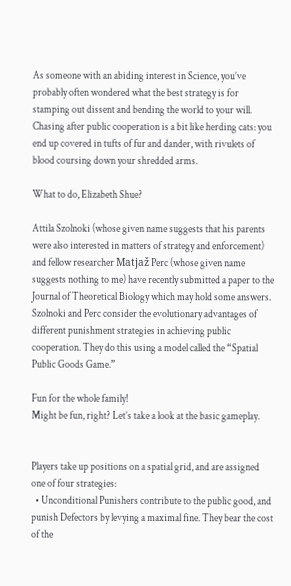As someone with an abiding interest in Science, you’ve probably often wondered what the best strategy is for stamping out dissent and bending the world to your will. Chasing after public cooperation is a bit like herding cats: you end up covered in tufts of fur and dander, with rivulets of blood coursing down your shredded arms.

What to do, Elizabeth Shue?

Attila Szolnoki (whose given name suggests that his parents were also interested in matters of strategy and enforcement) and fellow researcher Matjaž Perc (whose given name suggests nothing to me) have recently submitted a paper to the Journal of Theoretical Biology which may hold some answers. Szolnoki and Perc consider the evolutionary advantages of different punishment strategies in achieving public cooperation. They do this using a model called the “Spatial Public Goods Game.”

Fun for the whole family!
Might be fun, right? Let’s take a look at the basic gameplay.


Players take up positions on a spatial grid, and are assigned one of four strategies:
  • Unconditional Punishers contribute to the public good, and punish Defectors by levying a maximal fine. They bear the cost of the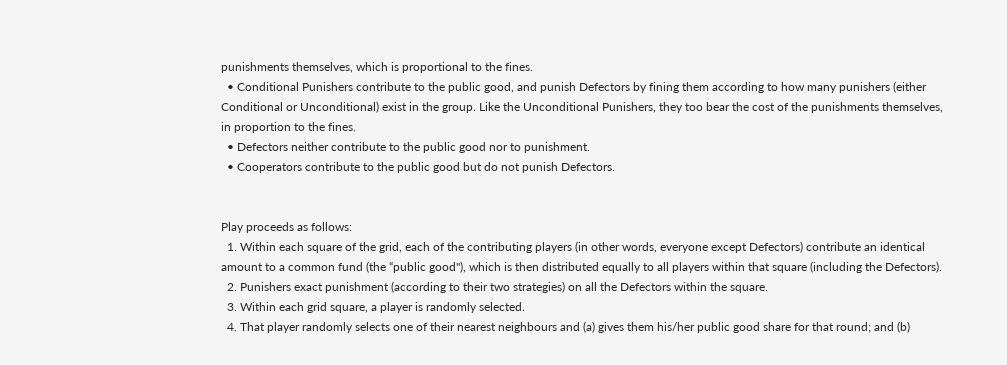punishments themselves, which is proportional to the fines.
  • Conditional Punishers contribute to the public good, and punish Defectors by fining them according to how many punishers (either Conditional or Unconditional) exist in the group. Like the Unconditional Punishers, they too bear the cost of the punishments themselves, in proportion to the fines.
  • Defectors neither contribute to the public good nor to punishment.
  • Cooperators contribute to the public good but do not punish Defectors.


Play proceeds as follows:
  1. Within each square of the grid, each of the contributing players (in other words, everyone except Defectors) contribute an identical amount to a common fund (the “public good"), which is then distributed equally to all players within that square (including the Defectors).
  2. Punishers exact punishment (according to their two strategies) on all the Defectors within the square.
  3. Within each grid square, a player is randomly selected.
  4. That player randomly selects one of their nearest neighbours and (a) gives them his/her public good share for that round; and (b)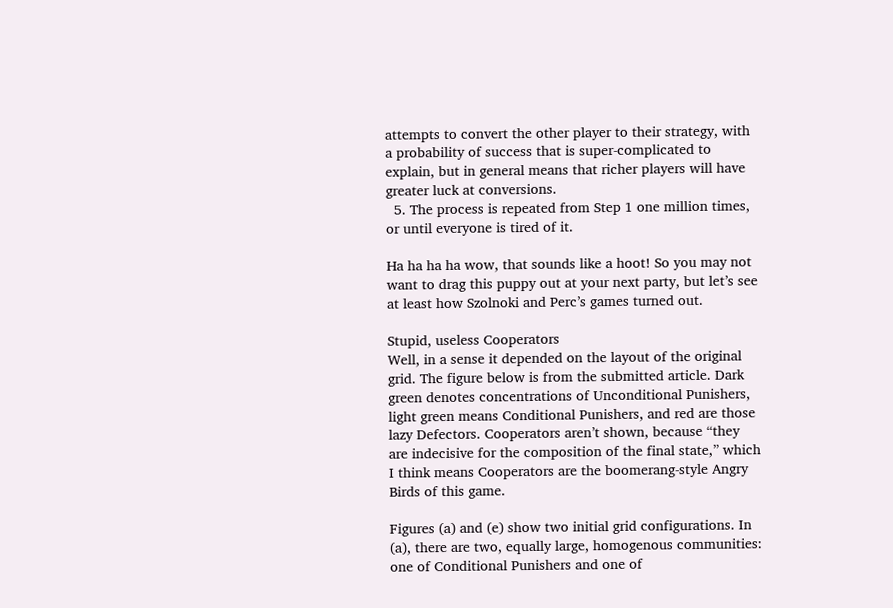attempts to convert the other player to their strategy, with a probability of success that is super-complicated to explain, but in general means that richer players will have greater luck at conversions.
  5. The process is repeated from Step 1 one million times, or until everyone is tired of it.

Ha ha ha ha wow, that sounds like a hoot! So you may not want to drag this puppy out at your next party, but let’s see at least how Szolnoki and Perc’s games turned out.

Stupid, useless Cooperators
Well, in a sense it depended on the layout of the original grid. The figure below is from the submitted article. Dark green denotes concentrations of Unconditional Punishers, light green means Conditional Punishers, and red are those lazy Defectors. Cooperators aren’t shown, because “they are indecisive for the composition of the final state,” which I think means Cooperators are the boomerang-style Angry Birds of this game.

Figures (a) and (e) show two initial grid configurations. In (a), there are two, equally large, homogenous communities: one of Conditional Punishers and one of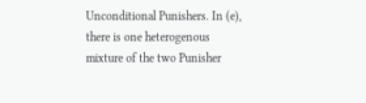Unconditional Punishers. In (e), there is one heterogenous mixture of the two Punisher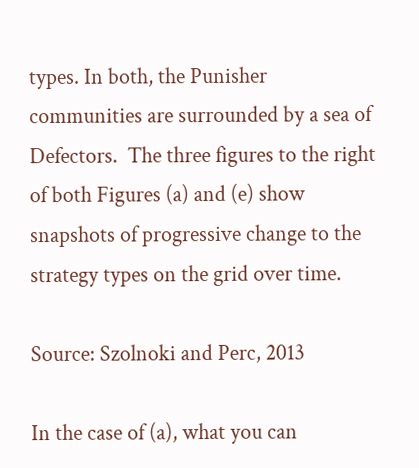types. In both, the Punisher communities are surrounded by a sea of Defectors.  The three figures to the right of both Figures (a) and (e) show snapshots of progressive change to the strategy types on the grid over time.

Source: Szolnoki and Perc, 2013

In the case of (a), what you can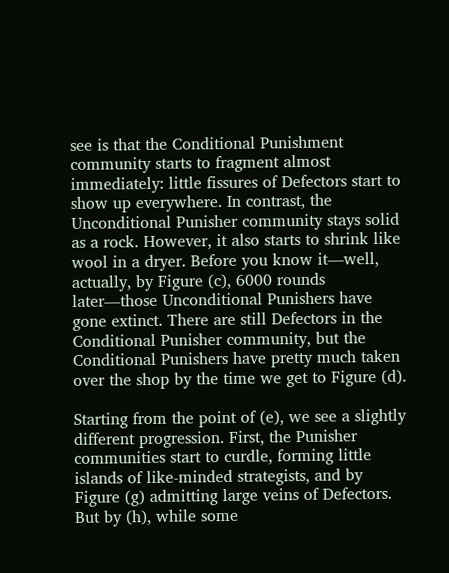see is that the Conditional Punishment community starts to fragment almost immediately: little fissures of Defectors start to show up everywhere. In contrast, the Unconditional Punisher community stays solid as a rock. However, it also starts to shrink like wool in a dryer. Before you know it—well, actually, by Figure (c), 6000 rounds later—those Unconditional Punishers have gone extinct. There are still Defectors in the Conditional Punisher community, but the Conditional Punishers have pretty much taken over the shop by the time we get to Figure (d).

Starting from the point of (e), we see a slightly different progression. First, the Punisher communities start to curdle, forming little islands of like-minded strategists, and by Figure (g) admitting large veins of Defectors. But by (h), while some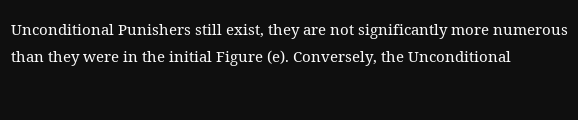Unconditional Punishers still exist, they are not significantly more numerous than they were in the initial Figure (e). Conversely, the Unconditional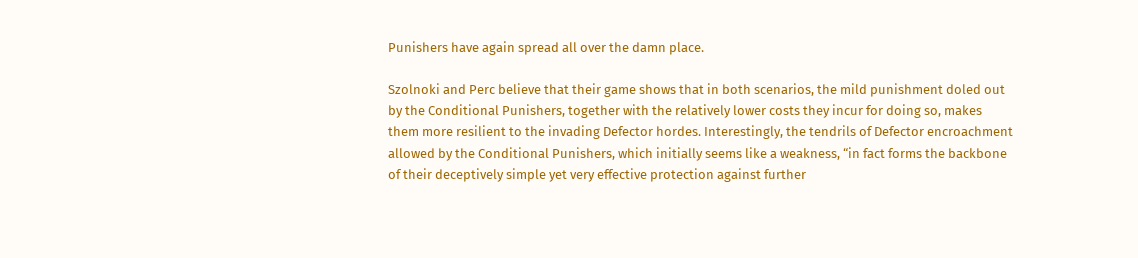Punishers have again spread all over the damn place.

Szolnoki and Perc believe that their game shows that in both scenarios, the mild punishment doled out by the Conditional Punishers, together with the relatively lower costs they incur for doing so, makes them more resilient to the invading Defector hordes. Interestingly, the tendrils of Defector encroachment allowed by the Conditional Punishers, which initially seems like a weakness, “in fact forms the backbone of their deceptively simple yet very effective protection against further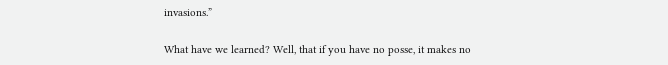invasions.”

What have we learned? Well, that if you have no posse, it makes no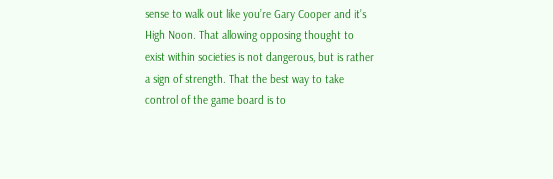sense to walk out like you’re Gary Cooper and it’s High Noon. That allowing opposing thought to exist within societies is not dangerous, but is rather a sign of strength. That the best way to take control of the game board is to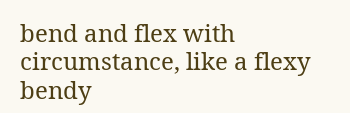bend and flex with circumstance, like a flexy bendy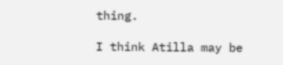thing.

I think Atilla may be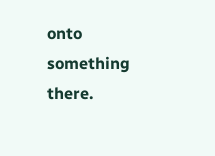onto something there.